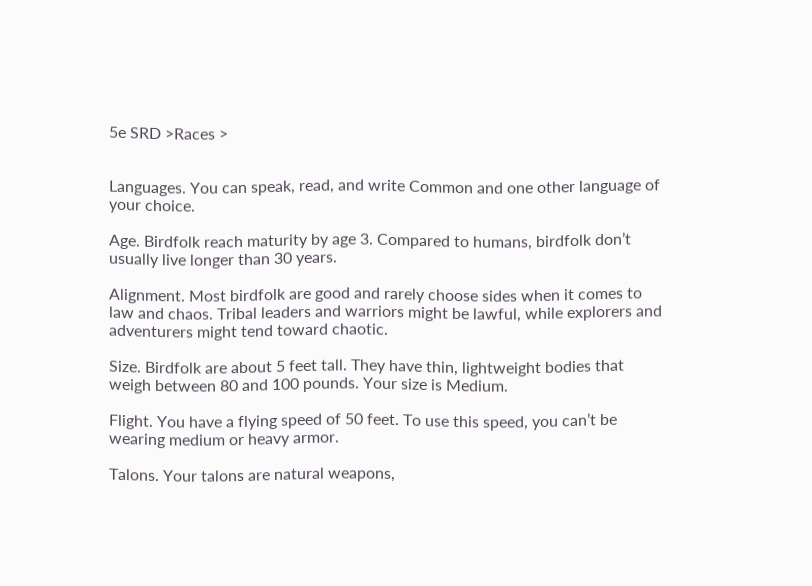5e SRD >Races >


Languages. You can speak, read, and write Common and one other language of your choice.

Age. Birdfolk reach maturity by age 3. Compared to humans, birdfolk don’t usually live longer than 30 years.

Alignment. Most birdfolk are good and rarely choose sides when it comes to law and chaos. Tribal leaders and warriors might be lawful, while explorers and adventurers might tend toward chaotic.

Size. Birdfolk are about 5 feet tall. They have thin, lightweight bodies that weigh between 80 and 100 pounds. Your size is Medium.

Flight. You have a flying speed of 50 feet. To use this speed, you can’t be wearing medium or heavy armor.

Talons. Your talons are natural weapons,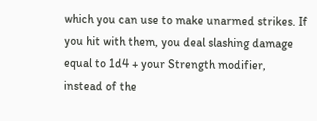which you can use to make unarmed strikes. If you hit with them, you deal slashing damage equal to 1d4 + your Strength modifier, instead of the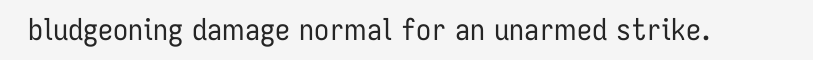bludgeoning damage normal for an unarmed strike.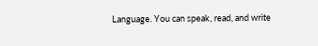Language. You can speak, read, and write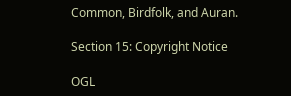Common, Birdfolk, and Auran.

Section 15: Copyright Notice

OGL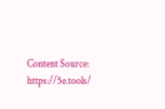Content Source: https://5e.tools/